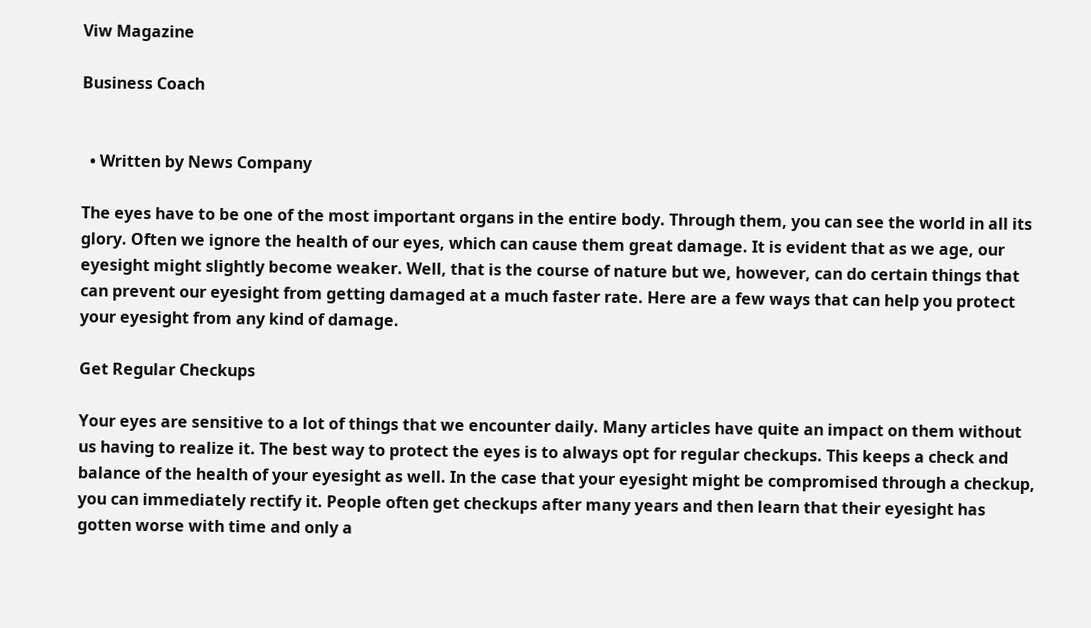Viw Magazine

Business Coach


  • Written by News Company

The eyes have to be one of the most important organs in the entire body. Through them, you can see the world in all its glory. Often we ignore the health of our eyes, which can cause them great damage. It is evident that as we age, our eyesight might slightly become weaker. Well, that is the course of nature but we, however, can do certain things that can prevent our eyesight from getting damaged at a much faster rate. Here are a few ways that can help you protect your eyesight from any kind of damage.

Get Regular Checkups

Your eyes are sensitive to a lot of things that we encounter daily. Many articles have quite an impact on them without us having to realize it. The best way to protect the eyes is to always opt for regular checkups. This keeps a check and balance of the health of your eyesight as well. In the case that your eyesight might be compromised through a checkup, you can immediately rectify it. People often get checkups after many years and then learn that their eyesight has gotten worse with time and only a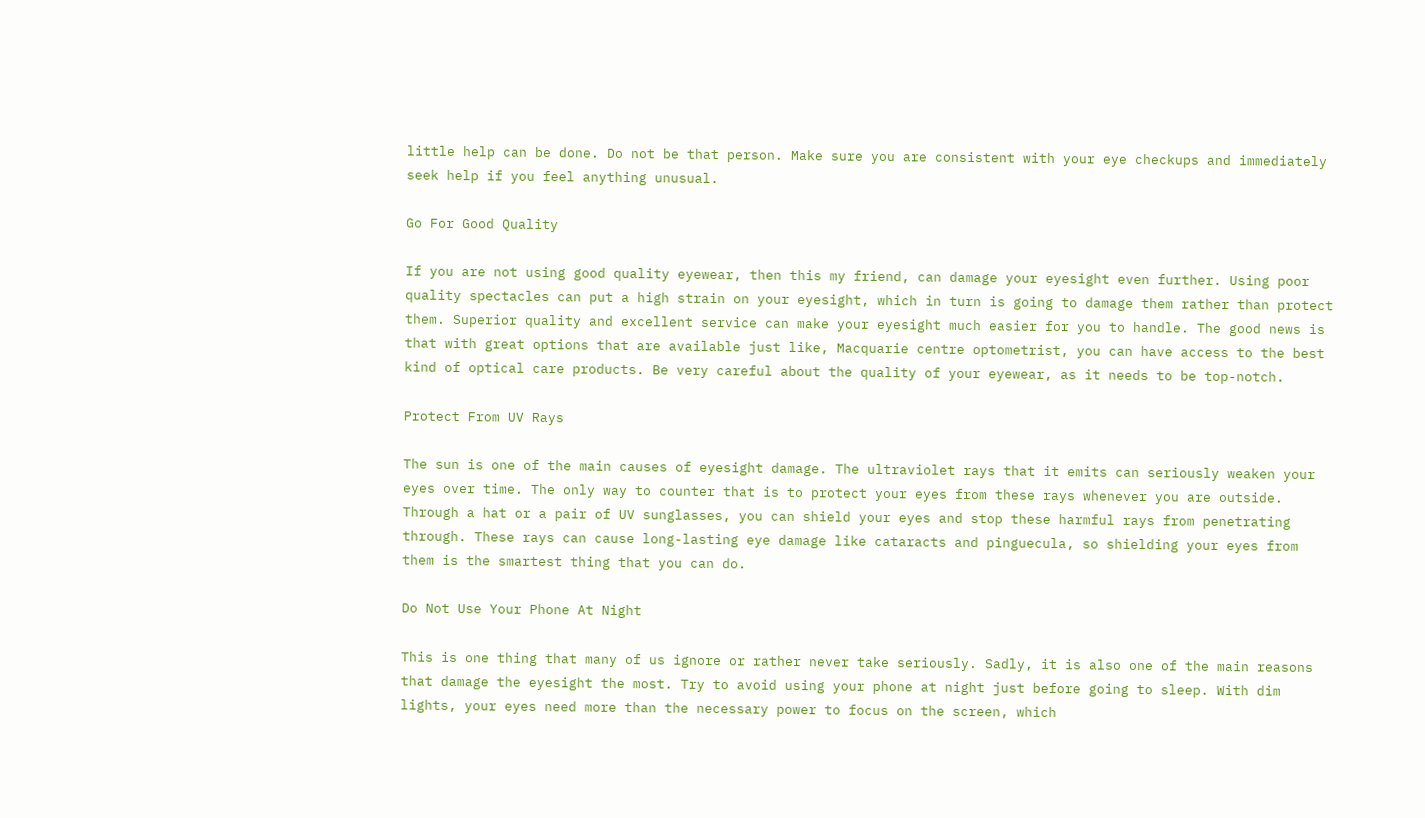little help can be done. Do not be that person. Make sure you are consistent with your eye checkups and immediately seek help if you feel anything unusual.

Go For Good Quality

If you are not using good quality eyewear, then this my friend, can damage your eyesight even further. Using poor quality spectacles can put a high strain on your eyesight, which in turn is going to damage them rather than protect them. Superior quality and excellent service can make your eyesight much easier for you to handle. The good news is that with great options that are available just like, Macquarie centre optometrist, you can have access to the best kind of optical care products. Be very careful about the quality of your eyewear, as it needs to be top-notch.

Protect From UV Rays

The sun is one of the main causes of eyesight damage. The ultraviolet rays that it emits can seriously weaken your eyes over time. The only way to counter that is to protect your eyes from these rays whenever you are outside. Through a hat or a pair of UV sunglasses, you can shield your eyes and stop these harmful rays from penetrating through. These rays can cause long-lasting eye damage like cataracts and pinguecula, so shielding your eyes from them is the smartest thing that you can do.

Do Not Use Your Phone At Night

This is one thing that many of us ignore or rather never take seriously. Sadly, it is also one of the main reasons that damage the eyesight the most. Try to avoid using your phone at night just before going to sleep. With dim lights, your eyes need more than the necessary power to focus on the screen, which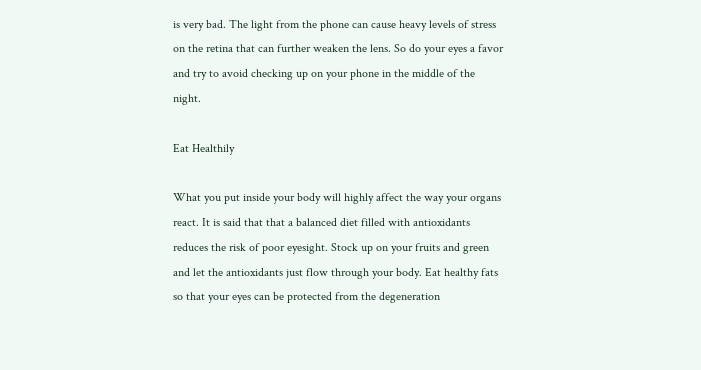is very bad. The light from the phone can cause heavy levels of stress on the retina that can further weaken the lens. So do your eyes a favor and try to avoid checking up on your phone in the middle of the night.

Eat Healthily

What you put inside your body will highly affect the way your organs react. It is said that that a balanced diet filled with antioxidants reduces the risk of poor eyesight. Stock up on your fruits and green and let the antioxidants just flow through your body. Eat healthy fats so that your eyes can be protected from the degeneration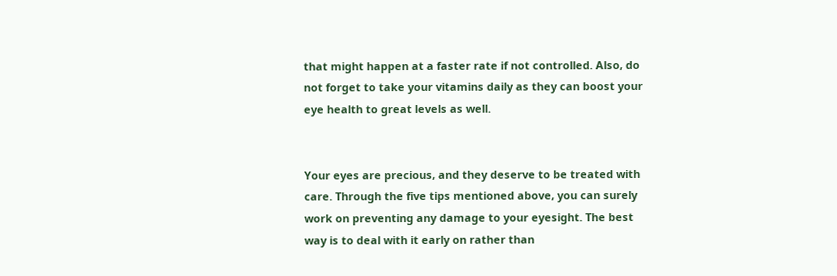that might happen at a faster rate if not controlled. Also, do not forget to take your vitamins daily as they can boost your eye health to great levels as well.


Your eyes are precious, and they deserve to be treated with care. Through the five tips mentioned above, you can surely work on preventing any damage to your eyesight. The best way is to deal with it early on rather than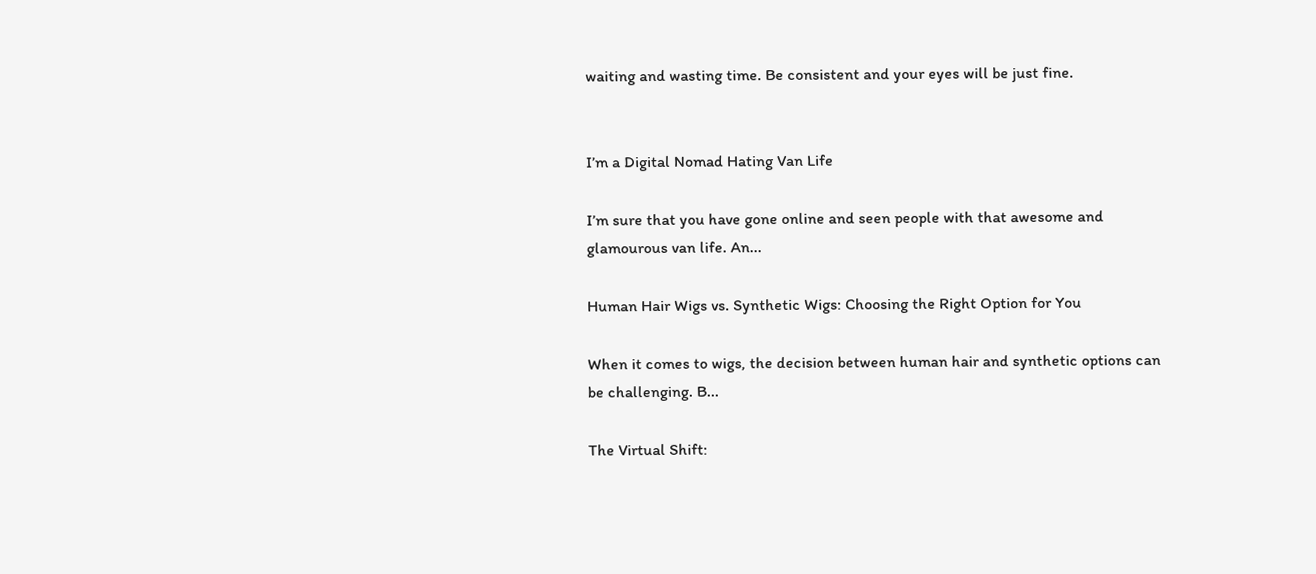waiting and wasting time. Be consistent and your eyes will be just fine.


I’m a Digital Nomad Hating Van Life

I’m sure that you have gone online and seen people with that awesome and glamourous van life. An...

Human Hair Wigs vs. Synthetic Wigs: Choosing the Right Option for You

When it comes to wigs, the decision between human hair and synthetic options can be challenging. B...

The Virtual Shift: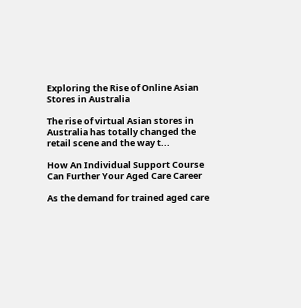Exploring the Rise of Online Asian Stores in Australia

The rise of virtual Asian stores in Australia has totally changed the retail scene and the way t...

How An Individual Support Course Can Further Your Aged Care Career

As the demand for trained aged care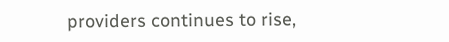providers continues to rise,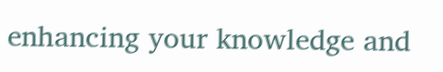enhancing your knowledge and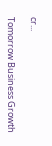cr...

Tomorrow Business Growth